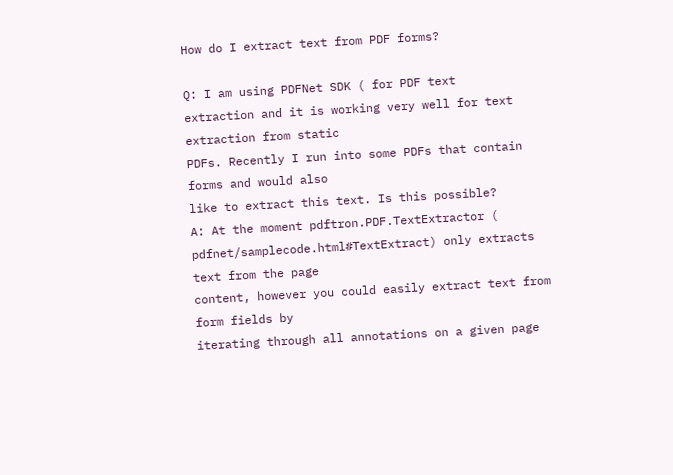How do I extract text from PDF forms?

Q: I am using PDFNet SDK ( for PDF text
extraction and it is working very well for text extraction from static
PDFs. Recently I run into some PDFs that contain forms and would also
like to extract this text. Is this possible?
A: At the moment pdftron.PDF.TextExtractor (
pdfnet/samplecode.html#TextExtract) only extracts text from the page
content, however you could easily extract text from form fields by
iterating through all annotations on a given page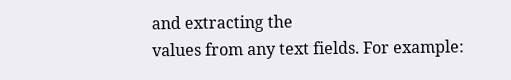and extracting the
values from any text fields. For example: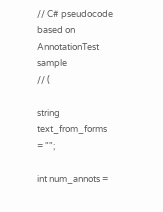// C# pseudocode based on AnnotationTest sample
// (

string text_from_forms = "";

int num_annots =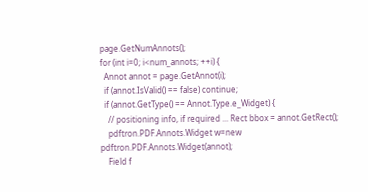page.GetNumAnnots();
for (int i=0; i<num_annots; ++i) {
  Annot annot = page.GetAnnot(i);
  if (annot.IsValid() == false) continue;
  if (annot.GetType() == Annot.Type.e_Widget) {
    // positioning info, if required ... Rect bbox = annot.GetRect();
    pdftron.PDF.Annots.Widget w=new pdftron.PDF.Annots.Widget(annot);
    Field f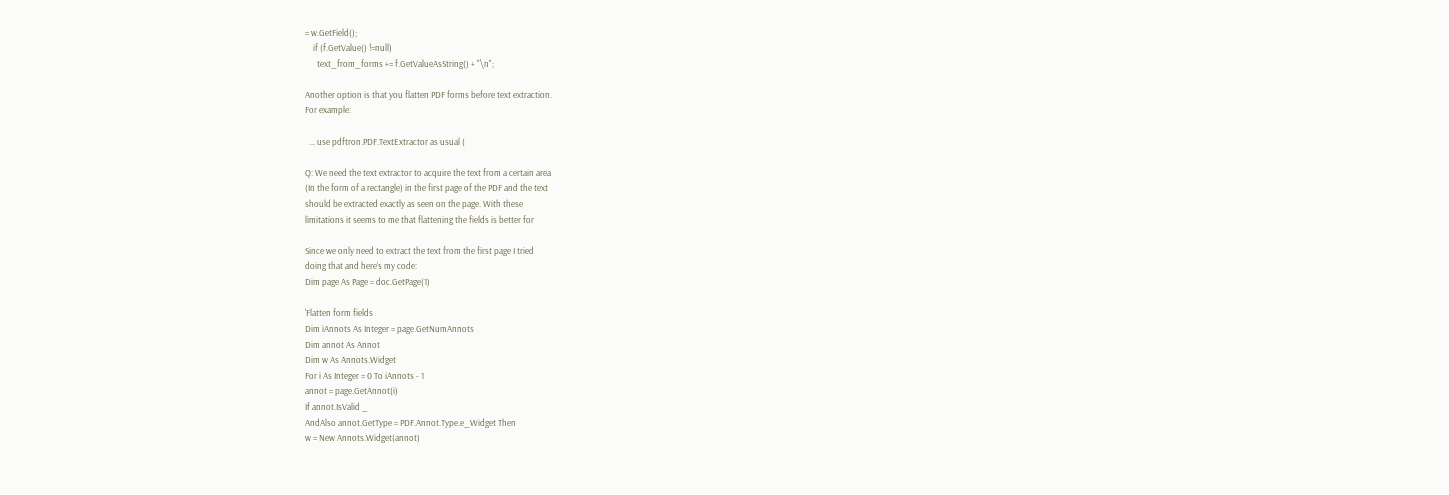= w.GetField();
    if (f.GetValue() !=null)
      text_from_forms += f.GetValueAsString() + "\n";

Another option is that you flatten PDF forms before text extraction.
For example:

  ... use pdftron.PDF.TextExtractor as usual (

Q: We need the text extractor to acquire the text from a certain area
(In the form of a rectangle) in the first page of the PDF and the text
should be extracted exactly as seen on the page. With these
limitations it seems to me that flattening the fields is better for

Since we only need to extract the text from the first page I tried
doing that and here’s my code:
Dim page As Page = doc.GetPage(1)

'Flatten form fields
Dim iAnnots As Integer = page.GetNumAnnots
Dim annot As Annot
Dim w As Annots.Widget
For i As Integer = 0 To iAnnots - 1
annot = page.GetAnnot(i)
If annot.IsValid _
AndAlso annot.GetType = PDF.Annot.Type.e_Widget Then
w = New Annots.Widget(annot)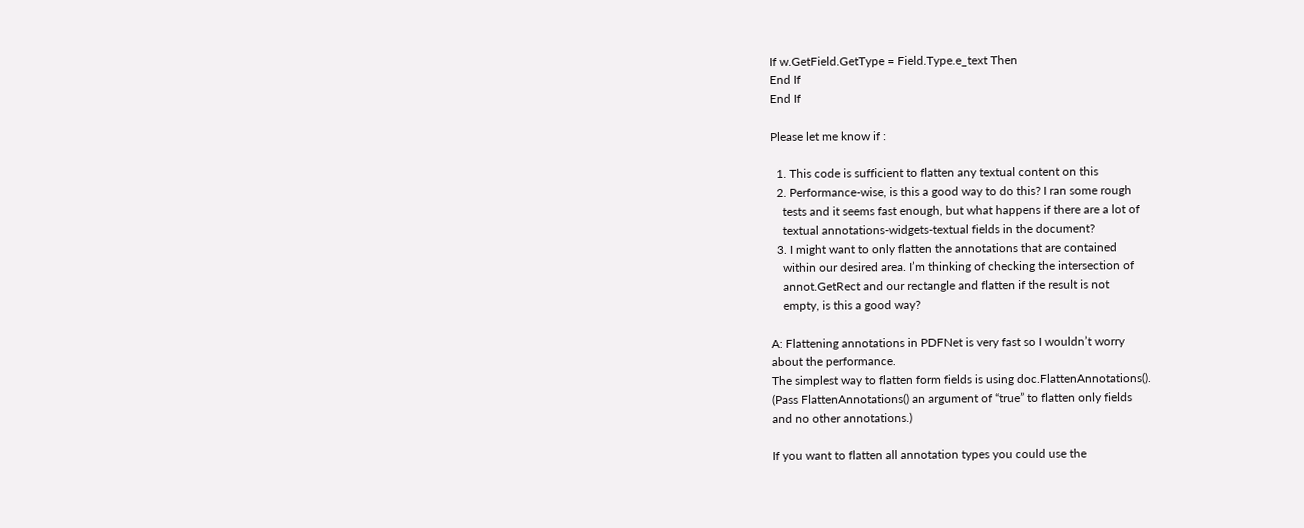If w.GetField.GetType = Field.Type.e_text Then
End If
End If

Please let me know if :

  1. This code is sufficient to flatten any textual content on this
  2. Performance-wise, is this a good way to do this? I ran some rough
    tests and it seems fast enough, but what happens if there are a lot of
    textual annotations-widgets-textual fields in the document?
  3. I might want to only flatten the annotations that are contained
    within our desired area. I’m thinking of checking the intersection of
    annot.GetRect and our rectangle and flatten if the result is not
    empty, is this a good way?

A: Flattening annotations in PDFNet is very fast so I wouldn’t worry
about the performance.
The simplest way to flatten form fields is using doc.FlattenAnnotations().
(Pass FlattenAnnotations() an argument of “true” to flatten only fields
and no other annotations.)

If you want to flatten all annotation types you could use the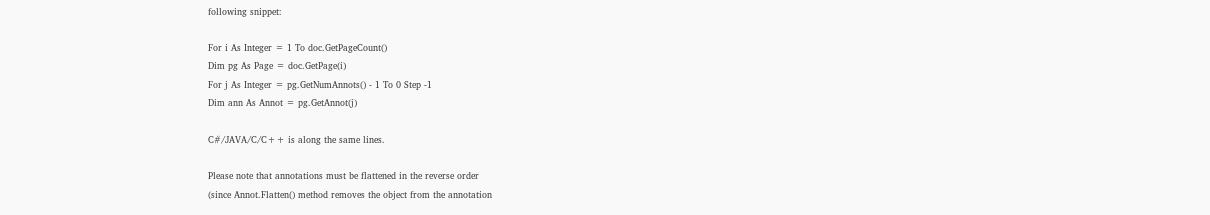following snippet:

For i As Integer = 1 To doc.GetPageCount()
Dim pg As Page = doc.GetPage(i)
For j As Integer = pg.GetNumAnnots() - 1 To 0 Step -1
Dim ann As Annot = pg.GetAnnot(j)

C#/JAVA/C/C++ is along the same lines.

Please note that annotations must be flattened in the reverse order
(since Annot.Flatten() method removes the object from the annotation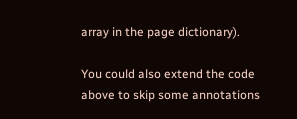array in the page dictionary).

You could also extend the code above to skip some annotations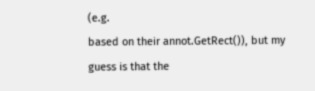(e.g.
based on their annot.GetRect()), but my guess is that the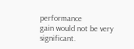performance
gain would not be very significant.